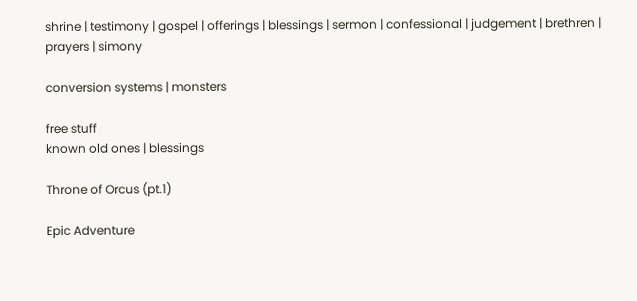shrine | testimony | gospel | offerings | blessings | sermon | confessional | judgement | brethren | prayers | simony

conversion systems | monsters

free stuff
known old ones | blessings

Throne of Orcus (pt.1)

Epic Adventure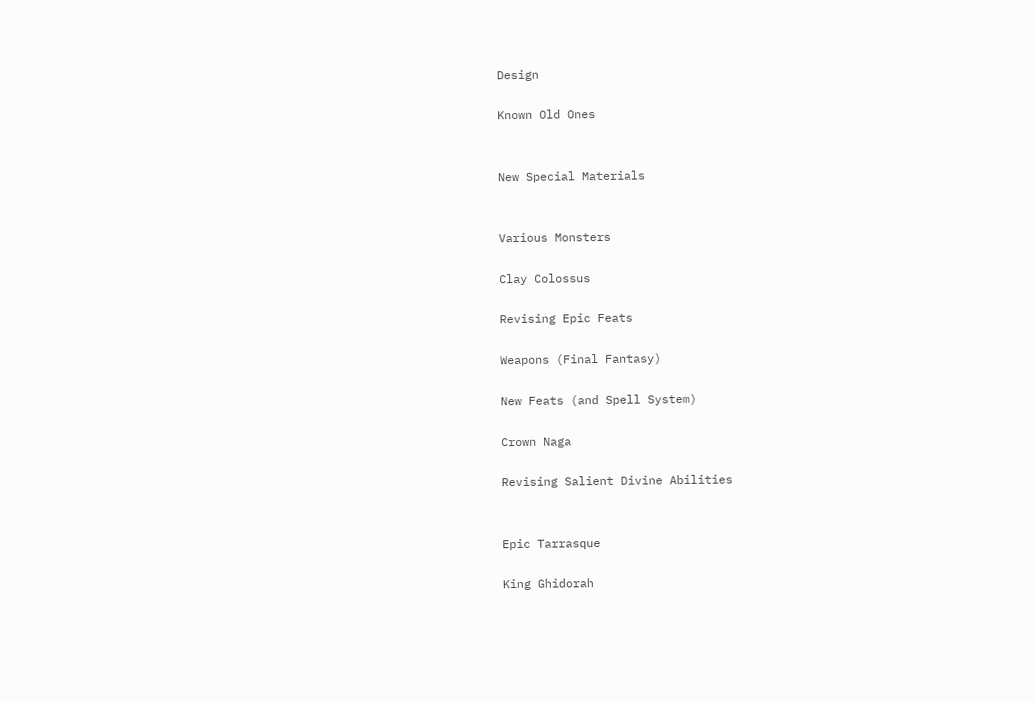Design

Known Old Ones


New Special Materials


Various Monsters

Clay Colossus

Revising Epic Feats

Weapons (Final Fantasy)

New Feats (and Spell System)

Crown Naga

Revising Salient Divine Abilities


Epic Tarrasque

King Ghidorah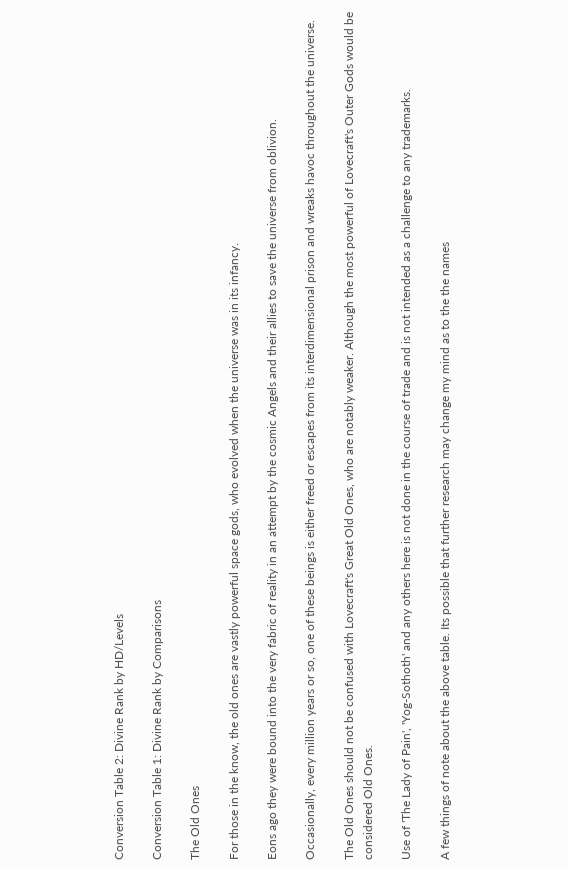Conversion Table 2: Divine Rank by HD/Levels

Conversion Table 1: Divine Rank by Comparisons

The Old Ones

For those in the know, the old ones are vastly powerful space gods, who evolved when the universe was in its infancy.

Eons ago they were bound into the very fabric of reality in an attempt by the cosmic Angels and their allies to save the universe from oblivion.

Occasionally, every million years or so, one of these beings is either freed or escapes from its interdimensional prison and wreaks havoc throughout the universe.

The Old Ones should not be confused with Lovecraft's Great Old Ones, who are notably weaker. Although the most powerful of Lovecraft's Outer Gods would be considered Old Ones.

Use of 'The Lady of Pain', 'Yog-Sothoth' and any others here is not done in the course of trade and is not intended as a challenge to any trademarks.

A few things of note about the above table. Its possible that further research may change my mind as to the the names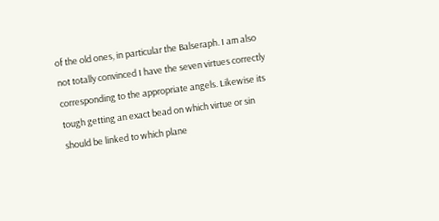of the old ones, in particular the Balseraph. I am also not totally convinced I have the seven virtues correctly corresponding to the appropriate angels. Likewise its tough getting an exact bead on which virtue or sin should be linked to which plane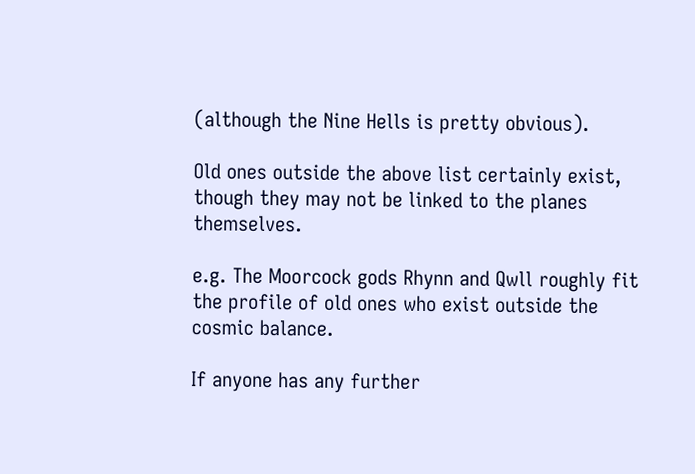(although the Nine Hells is pretty obvious).

Old ones outside the above list certainly exist, though they may not be linked to the planes themselves.

e.g. The Moorcock gods Rhynn and Qwll roughly fit the profile of old ones who exist outside the cosmic balance.

If anyone has any further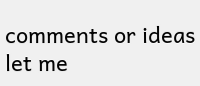comments or ideas let me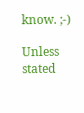know. ;-)

Unless stated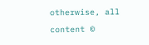otherwise, all content ©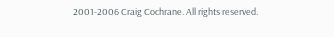2001-2006 Craig Cochrane. All rights reserved.